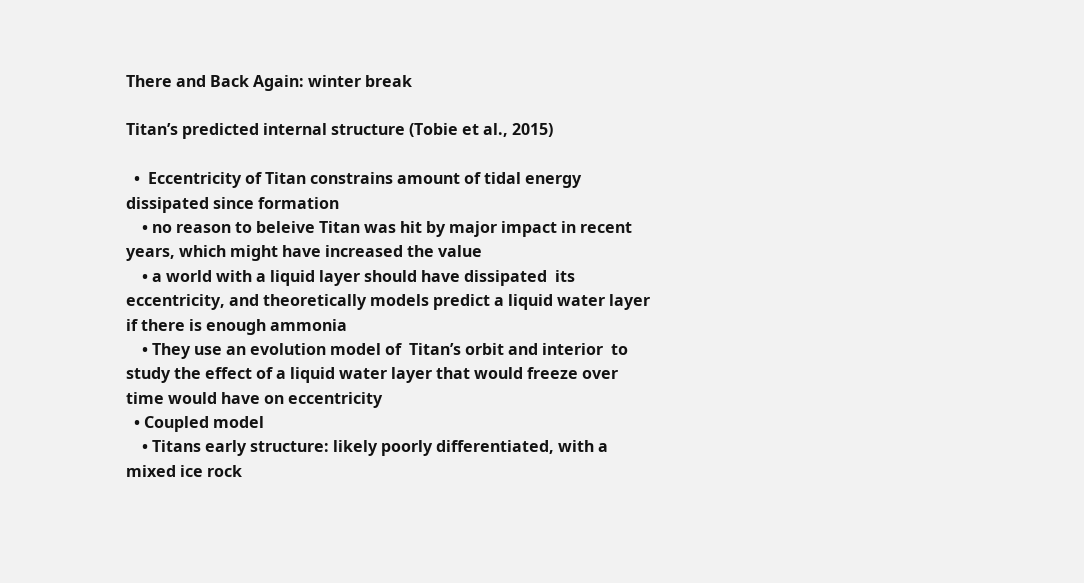There and Back Again: winter break

Titan’s predicted internal structure (Tobie et al., 2015)

  •  Eccentricity of Titan constrains amount of tidal energy dissipated since formation
    • no reason to beleive Titan was hit by major impact in recent years, which might have increased the value
    • a world with a liquid layer should have dissipated  its eccentricity, and theoretically models predict a liquid water layer if there is enough ammonia
    • They use an evolution model of  Titan’s orbit and interior  to study the effect of a liquid water layer that would freeze over time would have on eccentricity
  • Coupled model
    • Titans early structure: likely poorly differentiated, with a mixed ice rock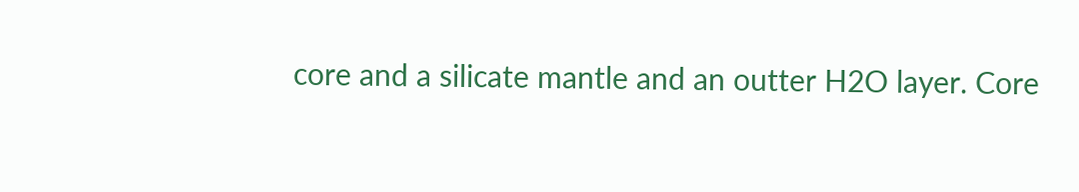core and a silicate mantle and an outter H2O layer. Core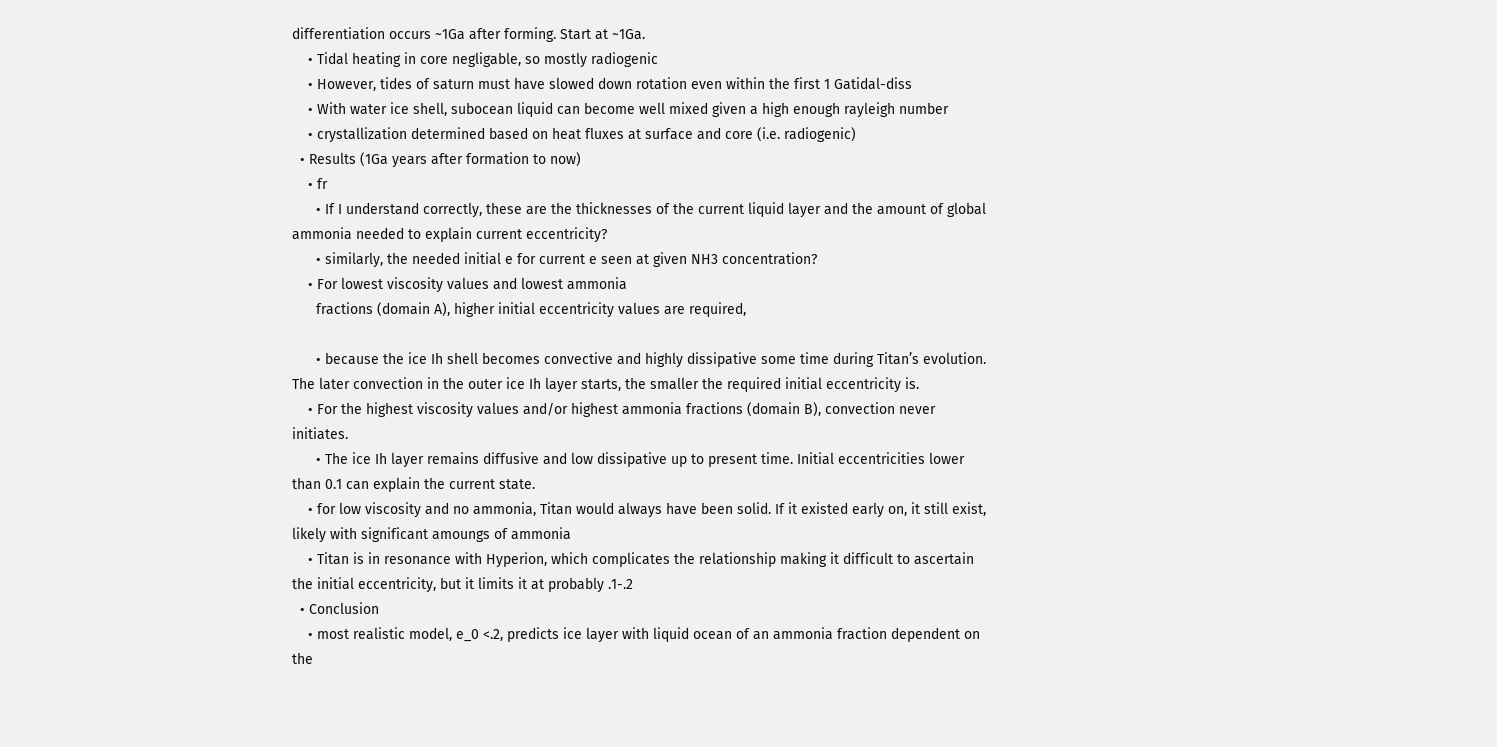differentiation occurs ~1Ga after forming. Start at ~1Ga.
    • Tidal heating in core negligable, so mostly radiogenic
    • However, tides of saturn must have slowed down rotation even within the first 1 Gatidal-diss
    • With water ice shell, subocean liquid can become well mixed given a high enough rayleigh number
    • crystallization determined based on heat fluxes at surface and core (i.e. radiogenic)
  • Results (1Ga years after formation to now)
    • fr
      • If I understand correctly, these are the thicknesses of the current liquid layer and the amount of global ammonia needed to explain current eccentricity?
      • similarly, the needed initial e for current e seen at given NH3 concentration?
    • For lowest viscosity values and lowest ammonia
      fractions (domain A), higher initial eccentricity values are required,

      • because the ice Ih shell becomes convective and highly dissipative some time during Titan’s evolution. The later convection in the outer ice Ih layer starts, the smaller the required initial eccentricity is.
    • For the highest viscosity values and/or highest ammonia fractions (domain B), convection never initiates.
      • The ice Ih layer remains diffusive and low dissipative up to present time. Initial eccentricities lower than 0.1 can explain the current state.
    • for low viscosity and no ammonia, Titan would always have been solid. If it existed early on, it still exist, likely with significant amoungs of ammonia
    • Titan is in resonance with Hyperion, which complicates the relationship making it difficult to ascertain the initial eccentricity, but it limits it at probably .1-.2
  • Conclusion
    • most realistic model, e_0 <.2, predicts ice layer with liquid ocean of an ammonia fraction dependent on the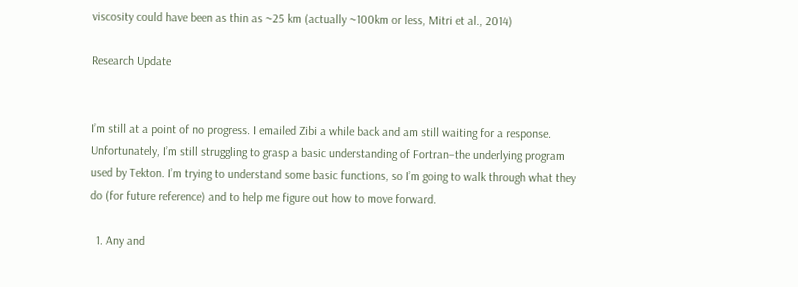viscosity could have been as thin as ~25 km (actually ~100km or less, Mitri et al., 2014)

Research Update


I’m still at a point of no progress. I emailed Zibi a while back and am still waiting for a response. Unfortunately, I’m still struggling to grasp a basic understanding of Fortran–the underlying program used by Tekton. I’m trying to understand some basic functions, so I’m going to walk through what they do (for future reference) and to help me figure out how to move forward.

  1. Any and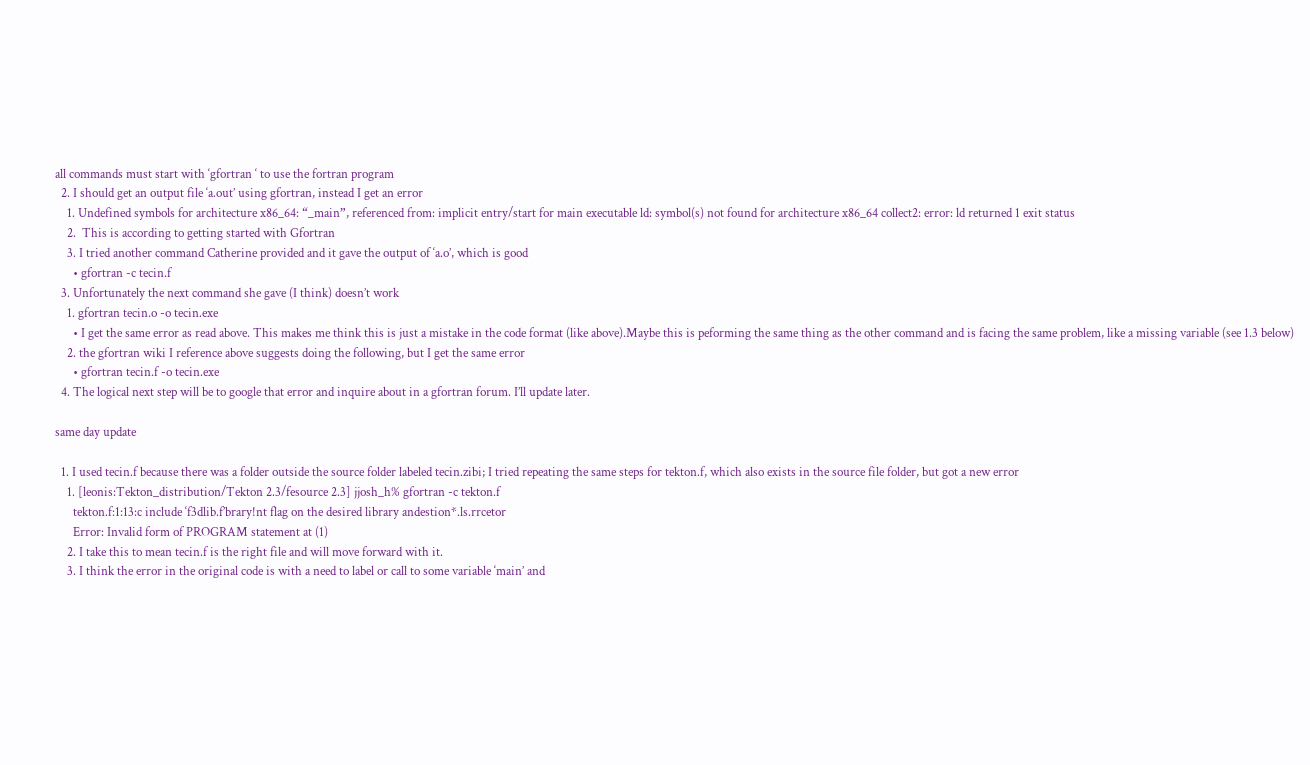all commands must start with ‘gfortran ‘ to use the fortran program
  2. I should get an output file ‘a.out’ using gfortran, instead I get an error
    1. Undefined symbols for architecture x86_64: “_main”, referenced from: implicit entry/start for main executable ld: symbol(s) not found for architecture x86_64 collect2: error: ld returned 1 exit status
    2.  This is according to getting started with Gfortran
    3. I tried another command Catherine provided and it gave the output of ‘a.o’, which is good
      • gfortran -c tecin.f
  3. Unfortunately the next command she gave (I think) doesn’t work
    1. gfortran tecin.o -o tecin.exe
      • I get the same error as read above. This makes me think this is just a mistake in the code format (like above).Maybe this is peforming the same thing as the other command and is facing the same problem, like a missing variable (see 1.3 below)
    2. the gfortran wiki I reference above suggests doing the following, but I get the same error
      • gfortran tecin.f -o tecin.exe
  4. The logical next step will be to google that error and inquire about in a gfortran forum. I’ll update later.

same day update

  1. I used tecin.f because there was a folder outside the source folder labeled tecin.zibi; I tried repeating the same steps for tekton.f, which also exists in the source file folder, but got a new error
    1. [leonis:Tekton_distribution/Tekton 2.3/fesource 2.3] jjosh_h% gfortran -c tekton.f
      tekton.f:1:13:c include ‘f3dlib.f’brary!nt flag on the desired library andestion*.ls.rrcetor
      Error: Invalid form of PROGRAM statement at (1)
    2. I take this to mean tecin.f is the right file and will move forward with it.
    3. I think the error in the original code is with a need to label or call to some variable ‘main’ and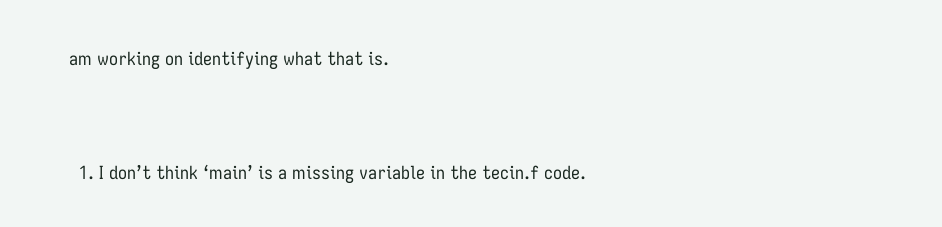am working on identifying what that is.


  1. I don’t think ‘main’ is a missing variable in the tecin.f code.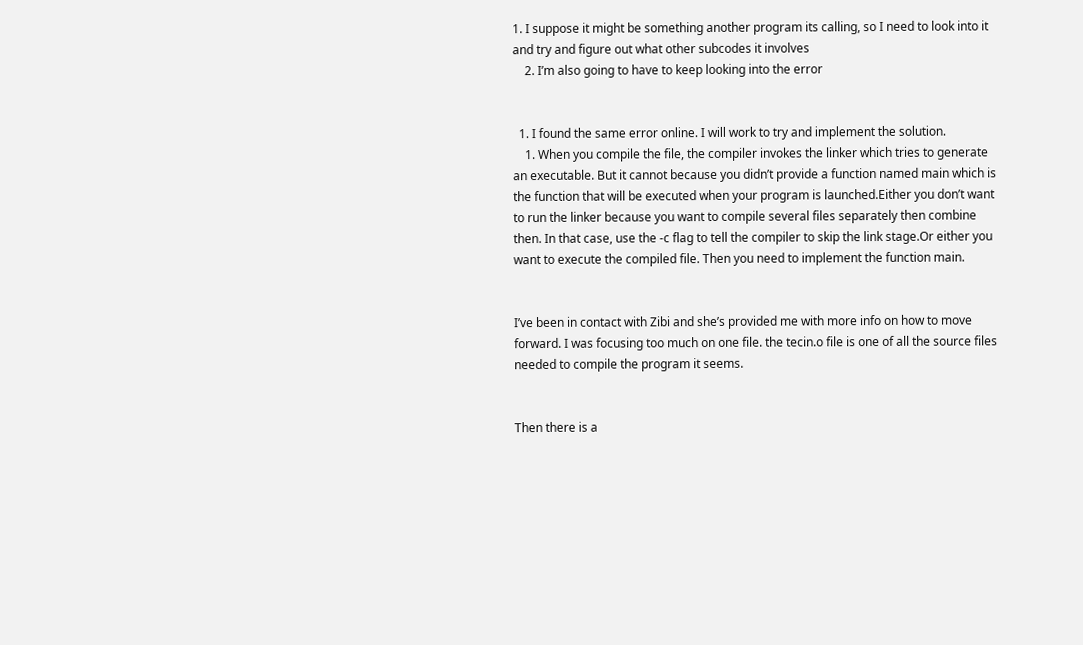1. I suppose it might be something another program its calling, so I need to look into it and try and figure out what other subcodes it involves
    2. I’m also going to have to keep looking into the error


  1. I found the same error online. I will work to try and implement the solution.
    1. When you compile the file, the compiler invokes the linker which tries to generate an executable. But it cannot because you didn’t provide a function named main which is the function that will be executed when your program is launched.Either you don’t want to run the linker because you want to compile several files separately then combine then. In that case, use the -c flag to tell the compiler to skip the link stage.Or either you want to execute the compiled file. Then you need to implement the function main.


I’ve been in contact with Zibi and she’s provided me with more info on how to move forward. I was focusing too much on one file. the tecin.o file is one of all the source files needed to compile the program it seems.


Then there is a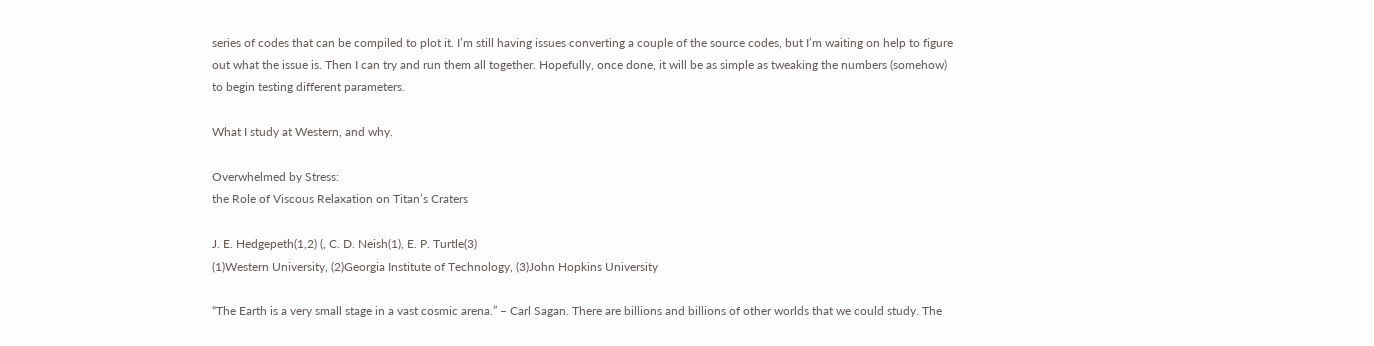series of codes that can be compiled to plot it. I’m still having issues converting a couple of the source codes, but I’m waiting on help to figure out what the issue is. Then I can try and run them all together. Hopefully, once done, it will be as simple as tweaking the numbers (somehow) to begin testing different parameters.

What I study at Western, and why.

Overwhelmed by Stress:
the Role of Viscous Relaxation on Titan’s Craters

J. E. Hedgepeth(1,2) (, C. D. Neish(1), E. P. Turtle(3)
(1)Western University, (2)Georgia Institute of Technology, (3)John Hopkins University

“The Earth is a very small stage in a vast cosmic arena.” – Carl Sagan. There are billions and billions of other worlds that we could study. The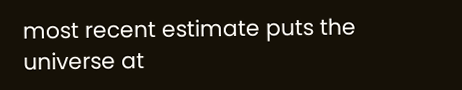most recent estimate puts the universe at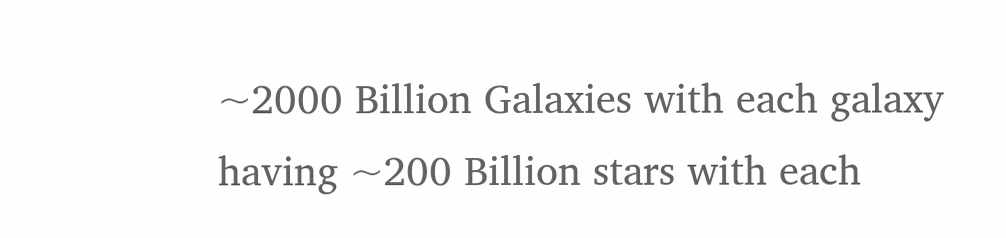~2000 Billion Galaxies with each galaxy having ~200 Billion stars with each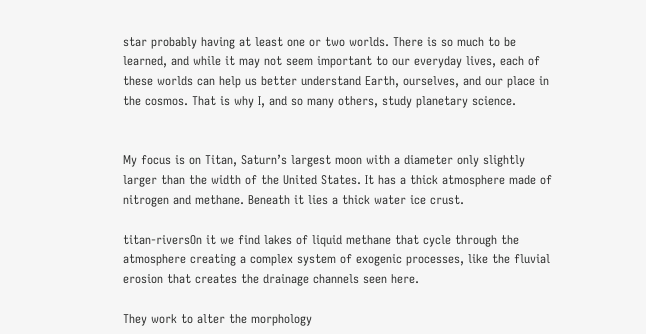star probably having at least one or two worlds. There is so much to be learned, and while it may not seem important to our everyday lives, each of these worlds can help us better understand Earth, ourselves, and our place in the cosmos. That is why I, and so many others, study planetary science.


My focus is on Titan, Saturn’s largest moon with a diameter only slightly larger than the width of the United States. It has a thick atmosphere made of nitrogen and methane. Beneath it lies a thick water ice crust.

titan-riversOn it we find lakes of liquid methane that cycle through the atmosphere creating a complex system of exogenic processes, like the fluvial erosion that creates the drainage channels seen here.

They work to alter the morphology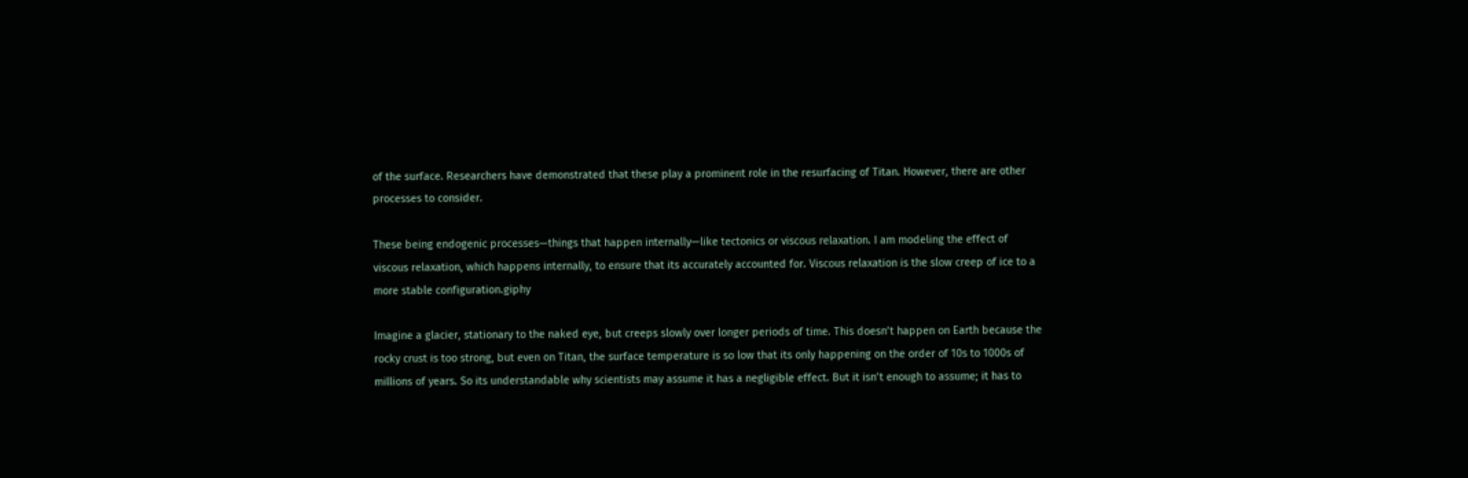of the surface. Researchers have demonstrated that these play a prominent role in the resurfacing of Titan. However, there are other processes to consider.

These being endogenic processes—things that happen internally—like tectonics or viscous relaxation. I am modeling the effect of viscous relaxation, which happens internally, to ensure that its accurately accounted for. Viscous relaxation is the slow creep of ice to a more stable configuration.giphy

Imagine a glacier, stationary to the naked eye, but creeps slowly over longer periods of time. This doesn’t happen on Earth because the rocky crust is too strong, but even on Titan, the surface temperature is so low that its only happening on the order of 10s to 1000s of millions of years. So its understandable why scientists may assume it has a negligible effect. But it isn’t enough to assume; it has to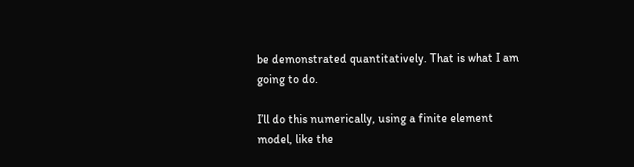be demonstrated quantitatively. That is what I am going to do.

I’ll do this numerically, using a finite element model, like the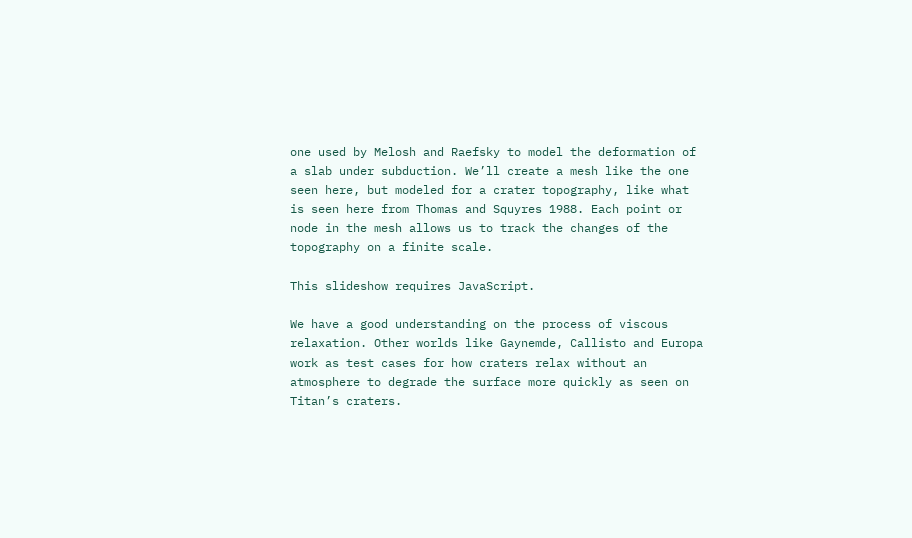one used by Melosh and Raefsky to model the deformation of a slab under subduction. We’ll create a mesh like the one seen here, but modeled for a crater topography, like what is seen here from Thomas and Squyres 1988. Each point or node in the mesh allows us to track the changes of the topography on a finite scale.

This slideshow requires JavaScript.

We have a good understanding on the process of viscous relaxation. Other worlds like Gaynemde, Callisto and Europa work as test cases for how craters relax without an atmosphere to degrade the surface more quickly as seen on Titan’s craters.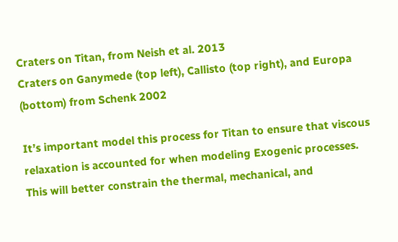Craters on Titan, from Neish et al. 2013
Craters on Ganymede (top left), Callisto (top right), and Europa (bottom) from Schenk 2002

It’s important model this process for Titan to ensure that viscous relaxation is accounted for when modeling Exogenic processes. This will better constrain the thermal, mechanical, and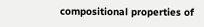compositional properties of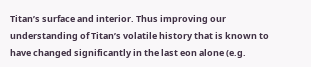Titan’s surface and interior. Thus improving our understanding of Titan’s volatile history that is known to have changed significantly in the last eon alone (e.g.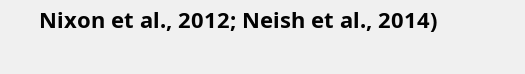Nixon et al., 2012; Neish et al., 2014)